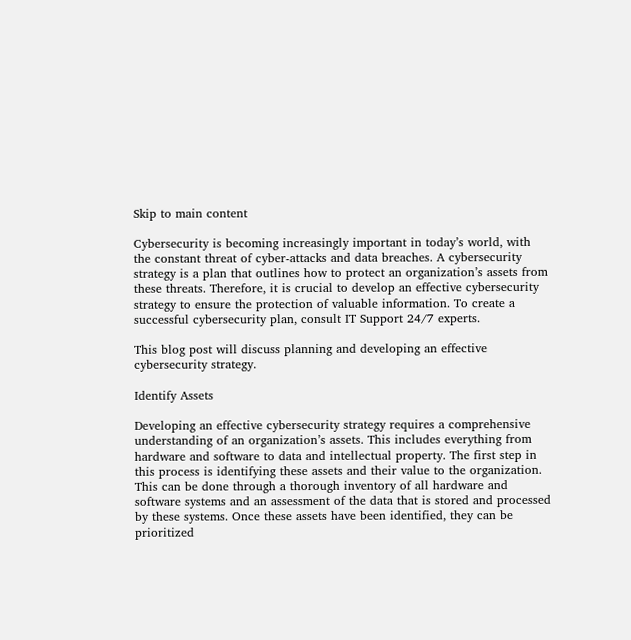Skip to main content

Cybersecurity is becoming increasingly important in today’s world, with the constant threat of cyber-attacks and data breaches. A cybersecurity strategy is a plan that outlines how to protect an organization’s assets from these threats. Therefore, it is crucial to develop an effective cybersecurity strategy to ensure the protection of valuable information. To create a successful cybersecurity plan, consult IT Support 24/7 experts.

This blog post will discuss planning and developing an effective cybersecurity strategy.

Identify Assets

Developing an effective cybersecurity strategy requires a comprehensive understanding of an organization’s assets. This includes everything from hardware and software to data and intellectual property. The first step in this process is identifying these assets and their value to the organization. This can be done through a thorough inventory of all hardware and software systems and an assessment of the data that is stored and processed by these systems. Once these assets have been identified, they can be prioritized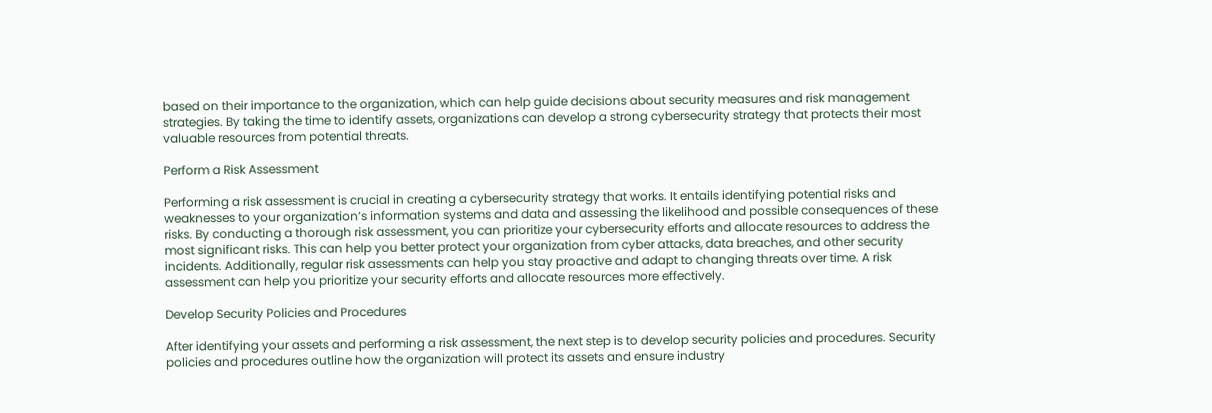based on their importance to the organization, which can help guide decisions about security measures and risk management strategies. By taking the time to identify assets, organizations can develop a strong cybersecurity strategy that protects their most valuable resources from potential threats.

Perform a Risk Assessment

Performing a risk assessment is crucial in creating a cybersecurity strategy that works. It entails identifying potential risks and weaknesses to your organization’s information systems and data and assessing the likelihood and possible consequences of these risks. By conducting a thorough risk assessment, you can prioritize your cybersecurity efforts and allocate resources to address the most significant risks. This can help you better protect your organization from cyber attacks, data breaches, and other security incidents. Additionally, regular risk assessments can help you stay proactive and adapt to changing threats over time. A risk assessment can help you prioritize your security efforts and allocate resources more effectively.

Develop Security Policies and Procedures

After identifying your assets and performing a risk assessment, the next step is to develop security policies and procedures. Security policies and procedures outline how the organization will protect its assets and ensure industry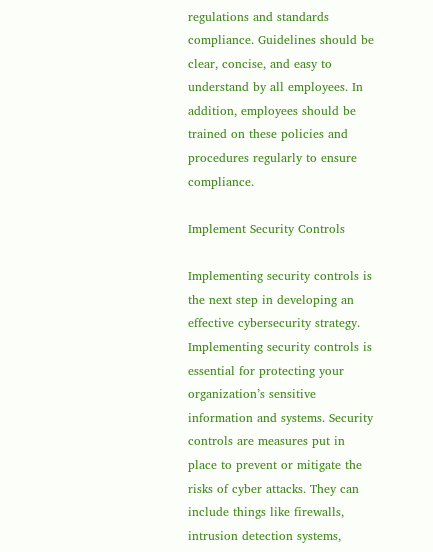regulations and standards compliance. Guidelines should be clear, concise, and easy to understand by all employees. In addition, employees should be trained on these policies and procedures regularly to ensure compliance.

Implement Security Controls

Implementing security controls is the next step in developing an effective cybersecurity strategy.  Implementing security controls is essential for protecting your organization’s sensitive information and systems. Security controls are measures put in place to prevent or mitigate the risks of cyber attacks. They can include things like firewalls, intrusion detection systems,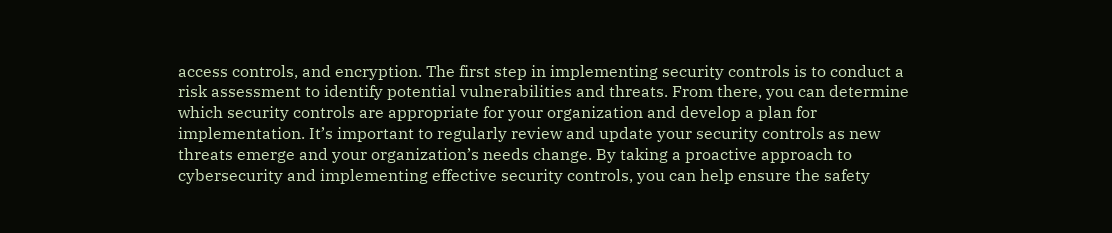access controls, and encryption. The first step in implementing security controls is to conduct a risk assessment to identify potential vulnerabilities and threats. From there, you can determine which security controls are appropriate for your organization and develop a plan for implementation. It’s important to regularly review and update your security controls as new threats emerge and your organization’s needs change. By taking a proactive approach to cybersecurity and implementing effective security controls, you can help ensure the safety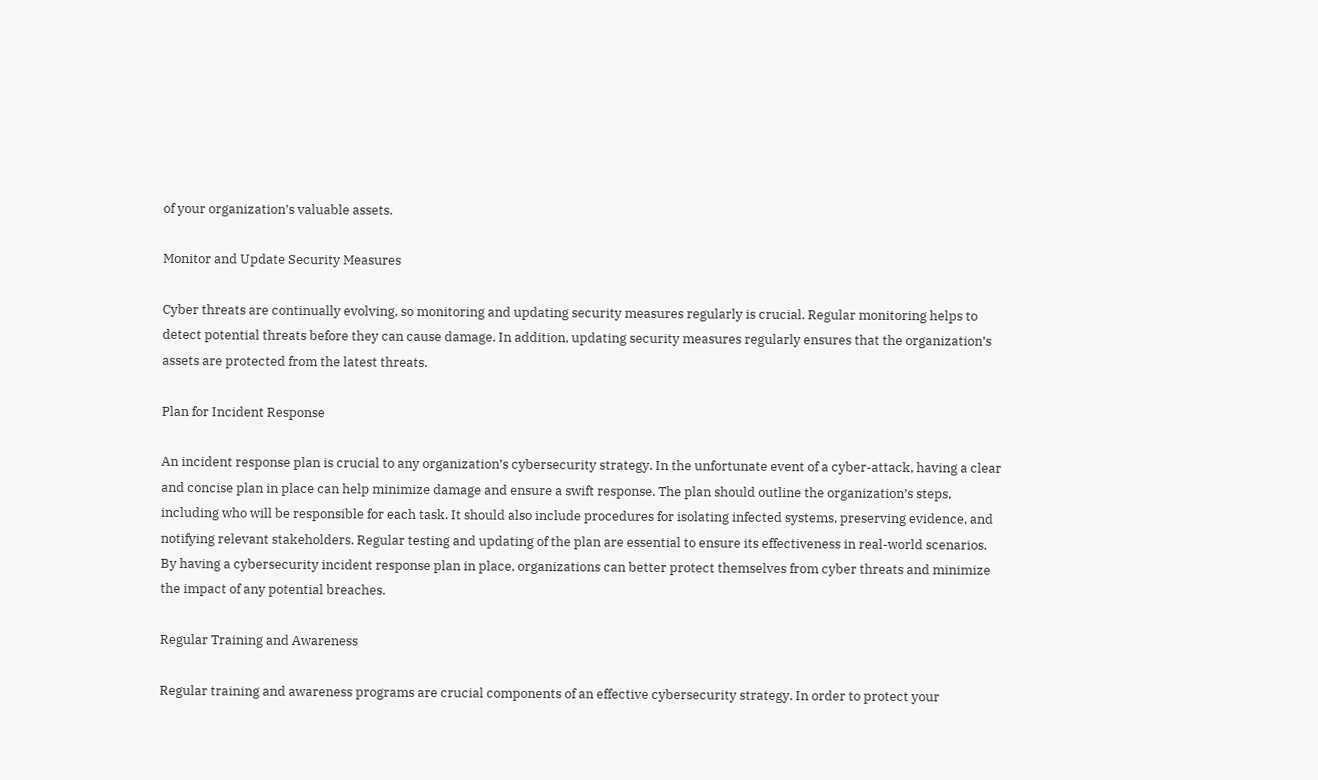of your organization’s valuable assets.

Monitor and Update Security Measures

Cyber threats are continually evolving, so monitoring and updating security measures regularly is crucial. Regular monitoring helps to detect potential threats before they can cause damage. In addition, updating security measures regularly ensures that the organization’s assets are protected from the latest threats.

Plan for Incident Response

An incident response plan is crucial to any organization’s cybersecurity strategy. In the unfortunate event of a cyber-attack, having a clear and concise plan in place can help minimize damage and ensure a swift response. The plan should outline the organization’s steps, including who will be responsible for each task. It should also include procedures for isolating infected systems, preserving evidence, and notifying relevant stakeholders. Regular testing and updating of the plan are essential to ensure its effectiveness in real-world scenarios. By having a cybersecurity incident response plan in place, organizations can better protect themselves from cyber threats and minimize the impact of any potential breaches.

Regular Training and Awareness

Regular training and awareness programs are crucial components of an effective cybersecurity strategy. In order to protect your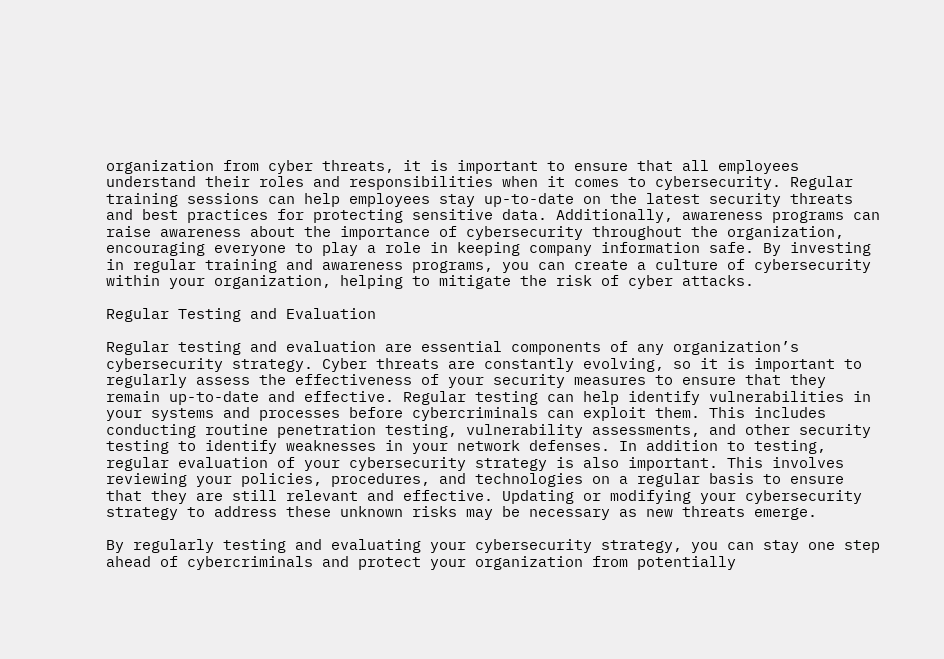organization from cyber threats, it is important to ensure that all employees understand their roles and responsibilities when it comes to cybersecurity. Regular training sessions can help employees stay up-to-date on the latest security threats and best practices for protecting sensitive data. Additionally, awareness programs can raise awareness about the importance of cybersecurity throughout the organization, encouraging everyone to play a role in keeping company information safe. By investing in regular training and awareness programs, you can create a culture of cybersecurity within your organization, helping to mitigate the risk of cyber attacks.

Regular Testing and Evaluation

Regular testing and evaluation are essential components of any organization’s cybersecurity strategy. Cyber threats are constantly evolving, so it is important to regularly assess the effectiveness of your security measures to ensure that they remain up-to-date and effective. Regular testing can help identify vulnerabilities in your systems and processes before cybercriminals can exploit them. This includes conducting routine penetration testing, vulnerability assessments, and other security testing to identify weaknesses in your network defenses. In addition to testing, regular evaluation of your cybersecurity strategy is also important. This involves reviewing your policies, procedures, and technologies on a regular basis to ensure that they are still relevant and effective. Updating or modifying your cybersecurity strategy to address these unknown risks may be necessary as new threats emerge.

By regularly testing and evaluating your cybersecurity strategy, you can stay one step ahead of cybercriminals and protect your organization from potentially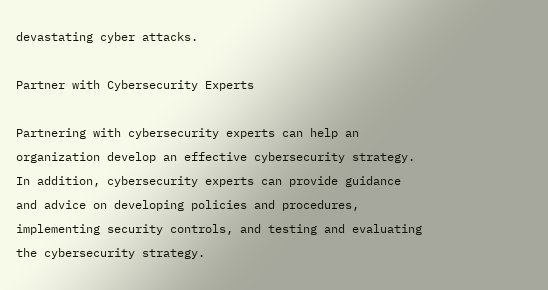devastating cyber attacks.

Partner with Cybersecurity Experts

Partnering with cybersecurity experts can help an organization develop an effective cybersecurity strategy. In addition, cybersecurity experts can provide guidance and advice on developing policies and procedures, implementing security controls, and testing and evaluating the cybersecurity strategy.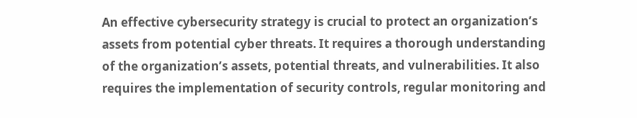An effective cybersecurity strategy is crucial to protect an organization’s assets from potential cyber threats. It requires a thorough understanding of the organization’s assets, potential threats, and vulnerabilities. It also requires the implementation of security controls, regular monitoring and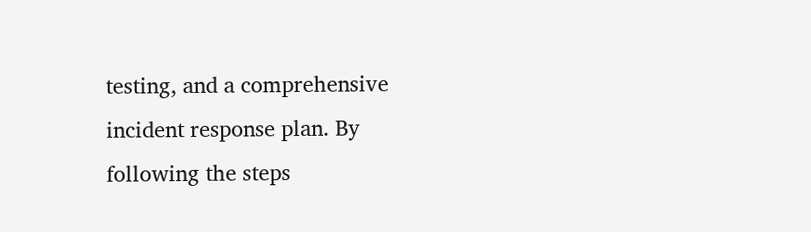testing, and a comprehensive incident response plan. By following the steps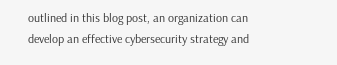outlined in this blog post, an organization can develop an effective cybersecurity strategy and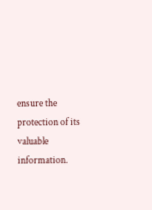ensure the protection of its valuable information.